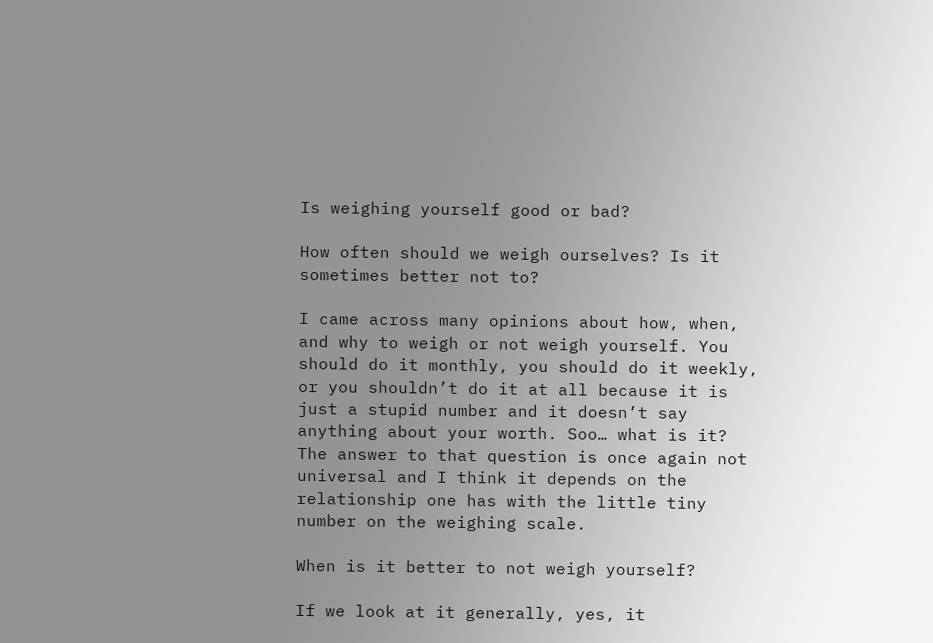Is weighing yourself good or bad?

How often should we weigh ourselves? Is it sometimes better not to?

I came across many opinions about how, when, and why to weigh or not weigh yourself. You should do it monthly, you should do it weekly, or you shouldn’t do it at all because it is just a stupid number and it doesn’t say anything about your worth. Soo… what is it? The answer to that question is once again not universal and I think it depends on the relationship one has with the little tiny number on the weighing scale.

When is it better to not weigh yourself?

If we look at it generally, yes, it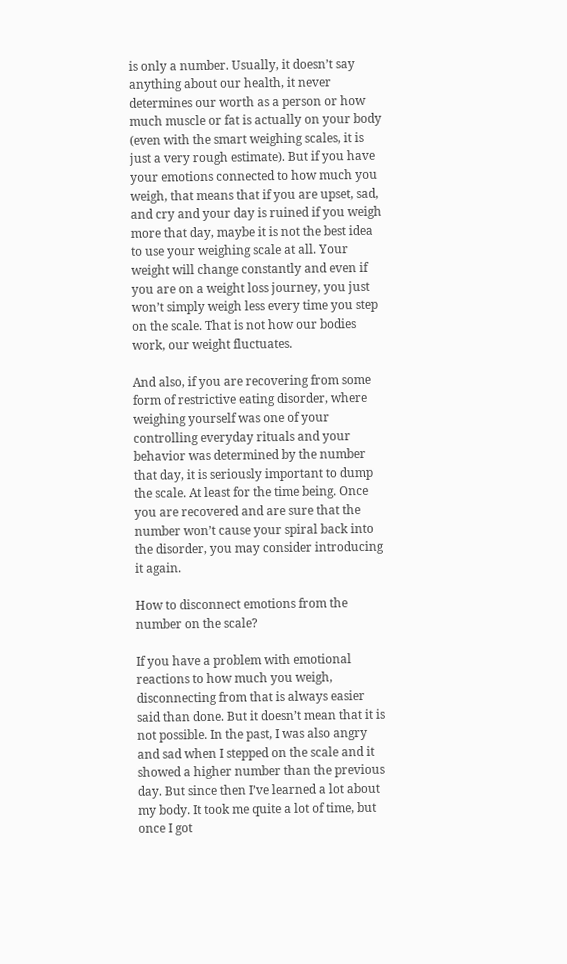is only a number. Usually, it doesn’t say anything about our health, it never determines our worth as a person or how much muscle or fat is actually on your body (even with the smart weighing scales, it is just a very rough estimate). But if you have your emotions connected to how much you weigh, that means that if you are upset, sad, and cry and your day is ruined if you weigh more that day, maybe it is not the best idea to use your weighing scale at all. Your weight will change constantly and even if you are on a weight loss journey, you just won’t simply weigh less every time you step on the scale. That is not how our bodies work, our weight fluctuates.

And also, if you are recovering from some form of restrictive eating disorder, where weighing yourself was one of your controlling everyday rituals and your behavior was determined by the number that day, it is seriously important to dump the scale. At least for the time being. Once you are recovered and are sure that the number won’t cause your spiral back into the disorder, you may consider introducing it again.

How to disconnect emotions from the number on the scale?

If you have a problem with emotional reactions to how much you weigh, disconnecting from that is always easier said than done. But it doesn’t mean that it is not possible. In the past, I was also angry and sad when I stepped on the scale and it showed a higher number than the previous day. But since then I’ve learned a lot about my body. It took me quite a lot of time, but once I got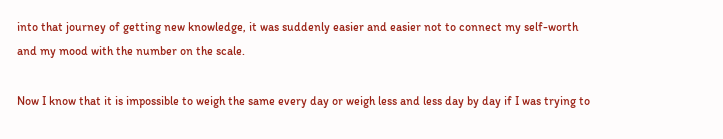into that journey of getting new knowledge, it was suddenly easier and easier not to connect my self-worth and my mood with the number on the scale.

Now I know that it is impossible to weigh the same every day or weigh less and less day by day if I was trying to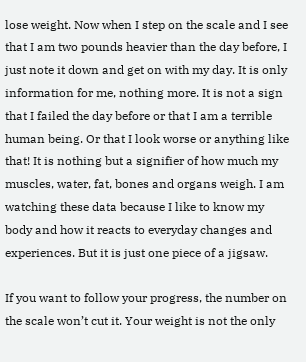lose weight. Now when I step on the scale and I see that I am two pounds heavier than the day before, I just note it down and get on with my day. It is only information for me, nothing more. It is not a sign that I failed the day before or that I am a terrible human being. Or that I look worse or anything like that! It is nothing but a signifier of how much my muscles, water, fat, bones and organs weigh. I am watching these data because I like to know my body and how it reacts to everyday changes and experiences. But it is just one piece of a jigsaw.

If you want to follow your progress, the number on the scale won’t cut it. Your weight is not the only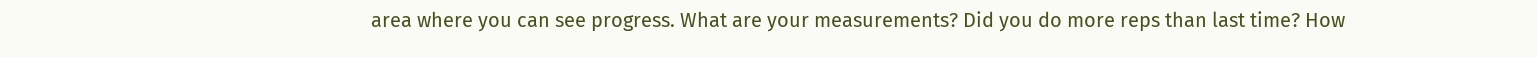area where you can see progress. What are your measurements? Did you do more reps than last time? How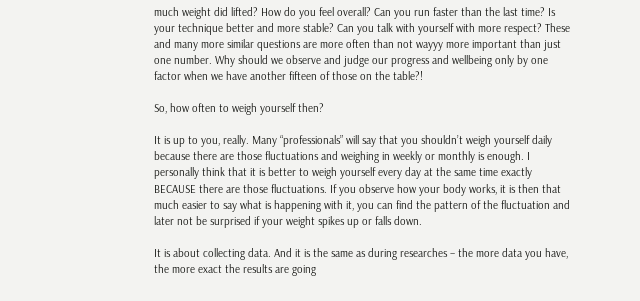much weight did lifted? How do you feel overall? Can you run faster than the last time? Is your technique better and more stable? Can you talk with yourself with more respect? These and many more similar questions are more often than not wayyy more important than just one number. Why should we observe and judge our progress and wellbeing only by one factor when we have another fifteen of those on the table?!

So, how often to weigh yourself then?

It is up to you, really. Many “professionals” will say that you shouldn’t weigh yourself daily because there are those fluctuations and weighing in weekly or monthly is enough. I personally think that it is better to weigh yourself every day at the same time exactly BECAUSE there are those fluctuations. If you observe how your body works, it is then that much easier to say what is happening with it, you can find the pattern of the fluctuation and later not be surprised if your weight spikes up or falls down.

It is about collecting data. And it is the same as during researches – the more data you have, the more exact the results are going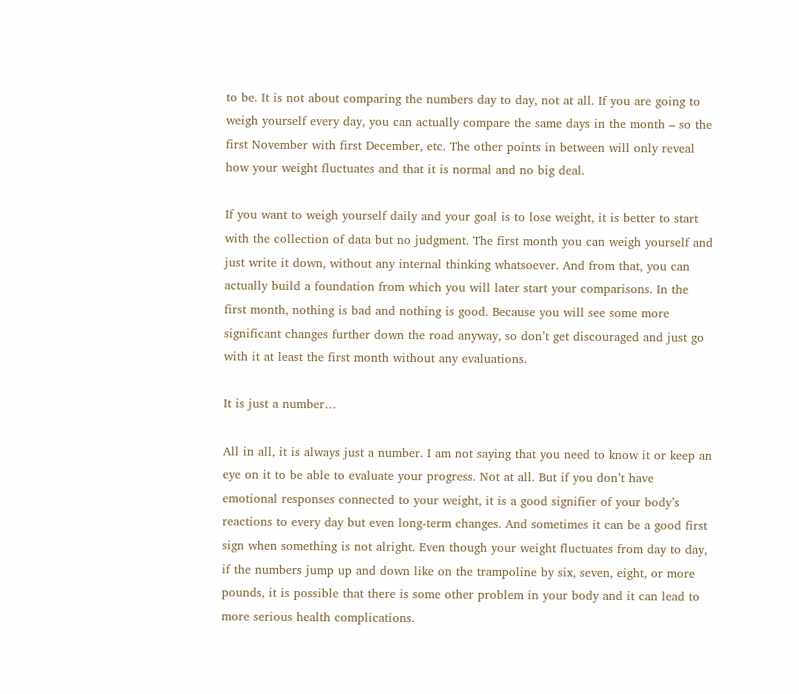to be. It is not about comparing the numbers day to day, not at all. If you are going to weigh yourself every day, you can actually compare the same days in the month – so the first November with first December, etc. The other points in between will only reveal how your weight fluctuates and that it is normal and no big deal.

If you want to weigh yourself daily and your goal is to lose weight, it is better to start with the collection of data but no judgment. The first month you can weigh yourself and just write it down, without any internal thinking whatsoever. And from that, you can actually build a foundation from which you will later start your comparisons. In the first month, nothing is bad and nothing is good. Because you will see some more significant changes further down the road anyway, so don’t get discouraged and just go with it at least the first month without any evaluations.

It is just a number…

All in all, it is always just a number. I am not saying that you need to know it or keep an eye on it to be able to evaluate your progress. Not at all. But if you don’t have emotional responses connected to your weight, it is a good signifier of your body’s reactions to every day but even long-term changes. And sometimes it can be a good first sign when something is not alright. Even though your weight fluctuates from day to day, if the numbers jump up and down like on the trampoline by six, seven, eight, or more pounds, it is possible that there is some other problem in your body and it can lead to more serious health complications.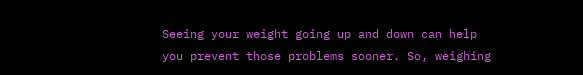Seeing your weight going up and down can help you prevent those problems sooner. So, weighing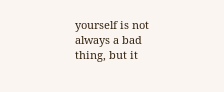yourself is not always a bad thing, but it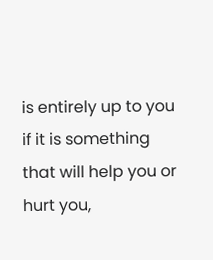is entirely up to you if it is something that will help you or hurt you,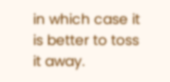in which case it is better to toss it away.